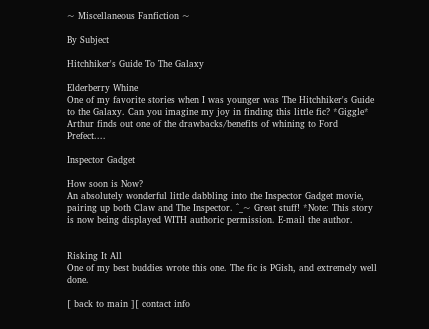~ Miscellaneous Fanfiction ~

By Subject

Hitchhiker's Guide To The Galaxy

Elderberry Whine
One of my favorite stories when I was younger was The Hitchhiker's Guide to the Galaxy. Can you imagine my joy in finding this little fic? *Giggle* Arthur finds out one of the drawbacks/benefits of whining to Ford Prefect....

Inspector Gadget

How soon is Now?
An absolutely wonderful little dabbling into the Inspector Gadget movie, pairing up both Claw and The Inspector. ^_~ Great stuff! *Note: This story is now being displayed WITH authoric permission. E-mail the author.


Risking It All
One of my best buddies wrote this one. The fic is PGish, and extremely well done.

[ back to main ][ contact info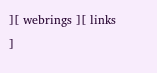][ webrings ][ links ]